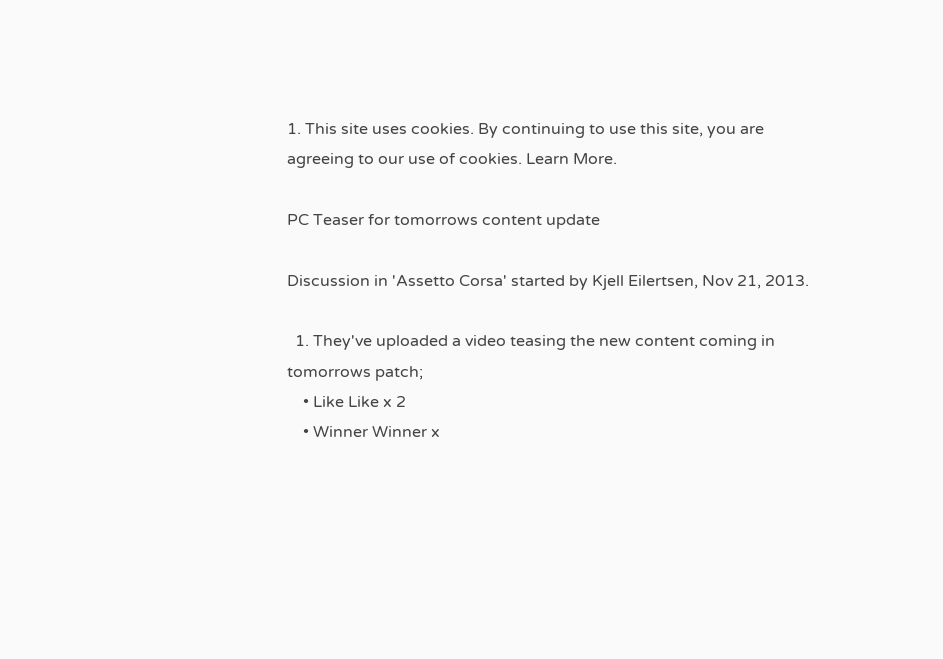1. This site uses cookies. By continuing to use this site, you are agreeing to our use of cookies. Learn More.

PC Teaser for tomorrows content update

Discussion in 'Assetto Corsa' started by Kjell Eilertsen, Nov 21, 2013.

  1. They've uploaded a video teasing the new content coming in tomorrows patch;
    • Like Like x 2
    • Winner Winner x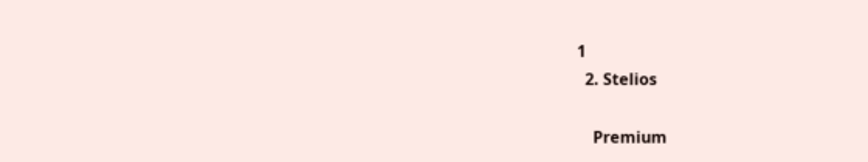1
  2. Stelios

    Premium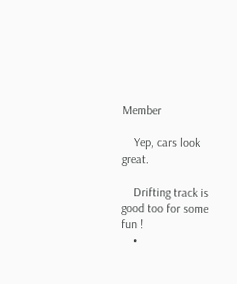Member

    Yep, cars look great.

    Drifting track is good too for some fun !
    •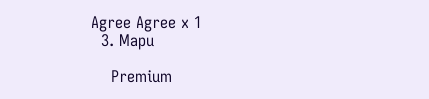Agree Agree x 1
  3. Mapu

    Premium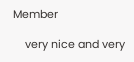Member

    very nice and very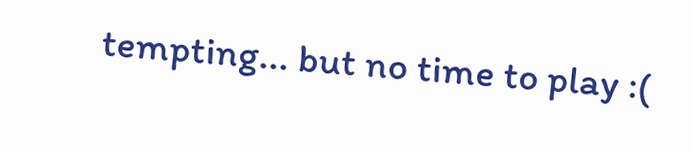tempting... but no time to play :(